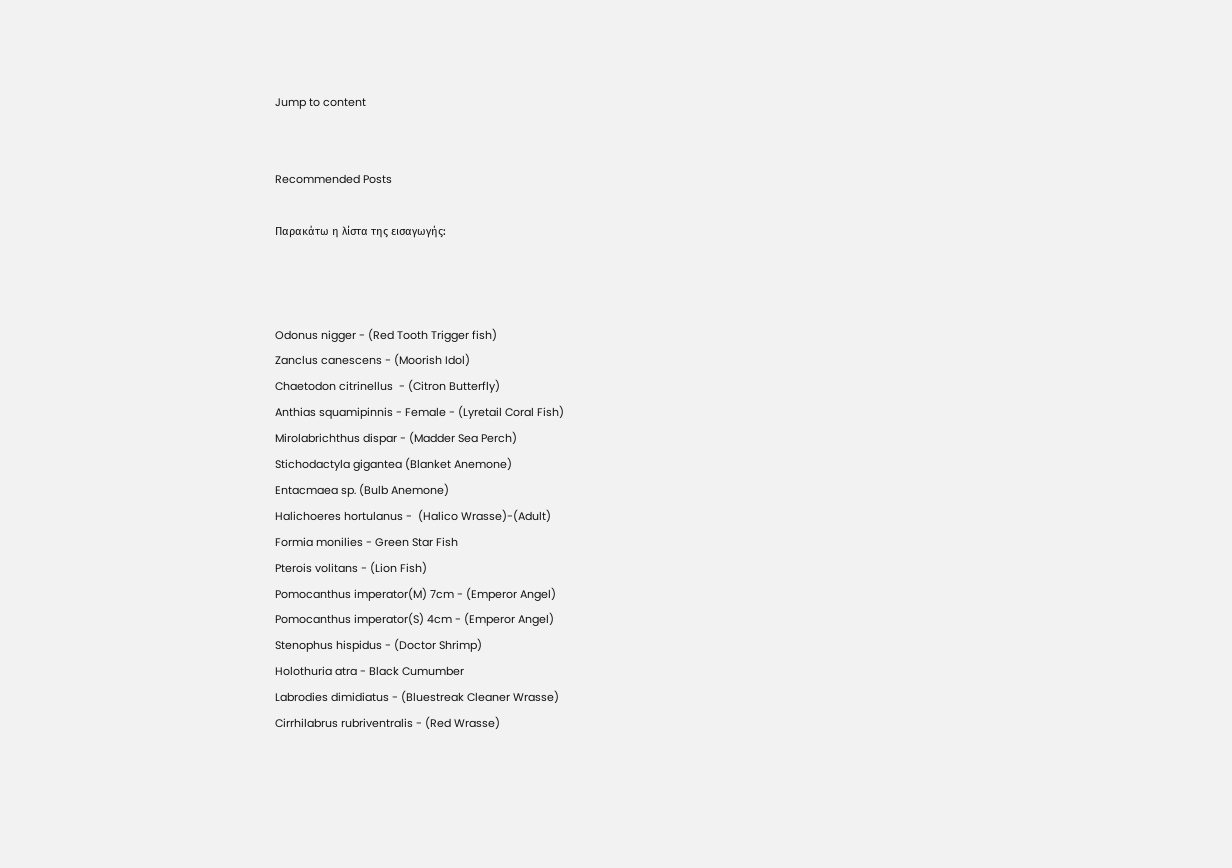Jump to content


Recommended Posts

Παρακάτω η λίστα της εισαγωγής:



Odonus nigger - (Red Tooth Trigger fish)
Zanclus canescens - (Moorish Idol)
Chaetodon citrinellus  - (Citron Butterfly)
Anthias squamipinnis - Female - (Lyretail Coral Fish)
Mirolabrichthus dispar - (Madder Sea Perch)
Stichodactyla gigantea (Blanket Anemone)
Entacmaea sp. (Bulb Anemone)
Halichoeres hortulanus -  (Halico Wrasse)-(Adult)
Formia monilies - Green Star Fish
Pterois volitans - (Lion Fish)
Pomocanthus imperator(M) 7cm - (Emperor Angel)
Pomocanthus imperator(S) 4cm - (Emperor Angel)
Stenophus hispidus - (Doctor Shrimp)
Holothuria atra - Black Cumumber
Labrodies dimidiatus - (Bluestreak Cleaner Wrasse)
Cirrhilabrus rubriventralis - (Red Wrasse)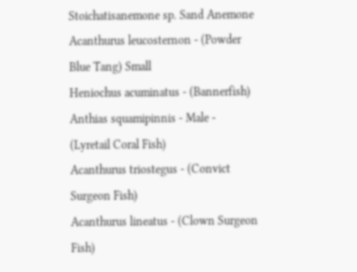Stoichatisanemone sp. Sand Anemone
Acanthurus leucosternon - (Powder Blue Tang) Small
Heniochus acuminatus - (Bannerfish)
Anthias squamipinnis - Male - (Lyretail Coral Fish)
Acanthurus triostegus - (Convict Surgeon Fish)
Acanthurus lineatus - (Clown Surgeon Fish)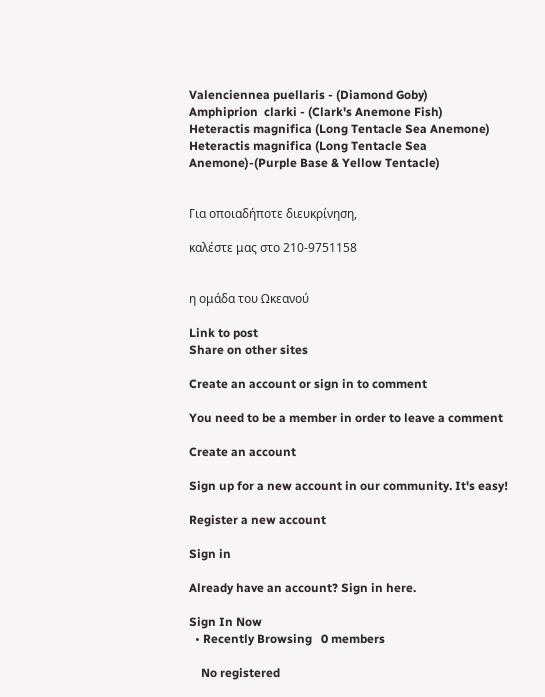Valenciennea puellaris - (Diamond Goby)
Amphiprion  clarki - (Clark's Anemone Fish)
Heteractis magnifica (Long Tentacle Sea Anemone)
Heteractis magnifica (Long Tentacle Sea Anemone)-(Purple Base & Yellow Tentacle)


Για οποιαδήποτε διευκρίνηση,

καλέστε μας στο 210-9751158


η ομάδα του Ωκεανού

Link to post
Share on other sites

Create an account or sign in to comment

You need to be a member in order to leave a comment

Create an account

Sign up for a new account in our community. It's easy!

Register a new account

Sign in

Already have an account? Sign in here.

Sign In Now
  • Recently Browsing   0 members

    No registered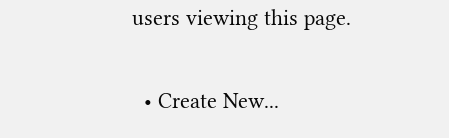users viewing this page.

  • Create New...